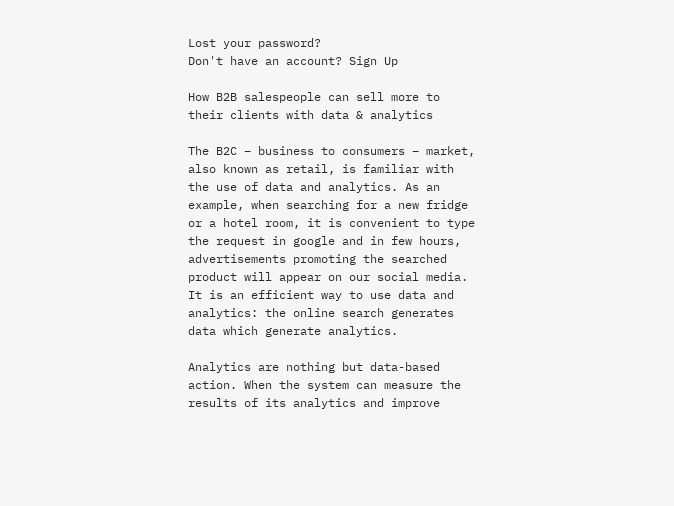Lost your password?
Don't have an account? Sign Up

How B2B salespeople can sell more to their clients with data & analytics

The B2C – business to consumers – market, also known as retail, is familiar with the use of data and analytics. As an example, when searching for a new fridge or a hotel room, it is convenient to type the request in google and in few hours, advertisements promoting the searched product will appear on our social media. It is an efficient way to use data and analytics: the online search generates data which generate analytics.

Analytics are nothing but data-based action. When the system can measure the results of its analytics and improve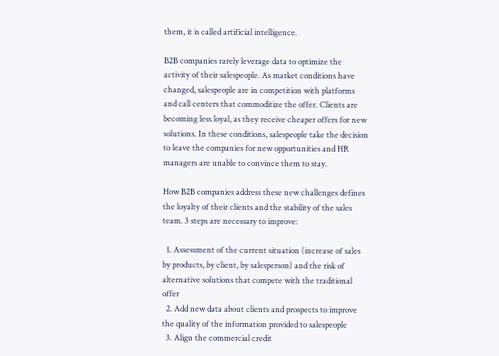them, it is called artificial intelligence.

B2B companies rarely leverage data to optimize the activity of their salespeople. As market conditions have changed, salespeople are in competition with platforms and call centers that commoditize the offer. Clients are becoming less loyal, as they receive cheaper offers for new solutions. In these conditions, salespeople take the decision to leave the companies for new opportunities and HR managers are unable to convince them to stay.

How B2B companies address these new challenges defines the loyalty of their clients and the stability of the sales team. 3 steps are necessary to improve:

  1. Assessment of the current situation (increase of sales by products, by client, by salesperson) and the risk of alternative solutions that compete with the traditional offer
  2. Add new data about clients and prospects to improve the quality of the information provided to salespeople
  3. Align the commercial credit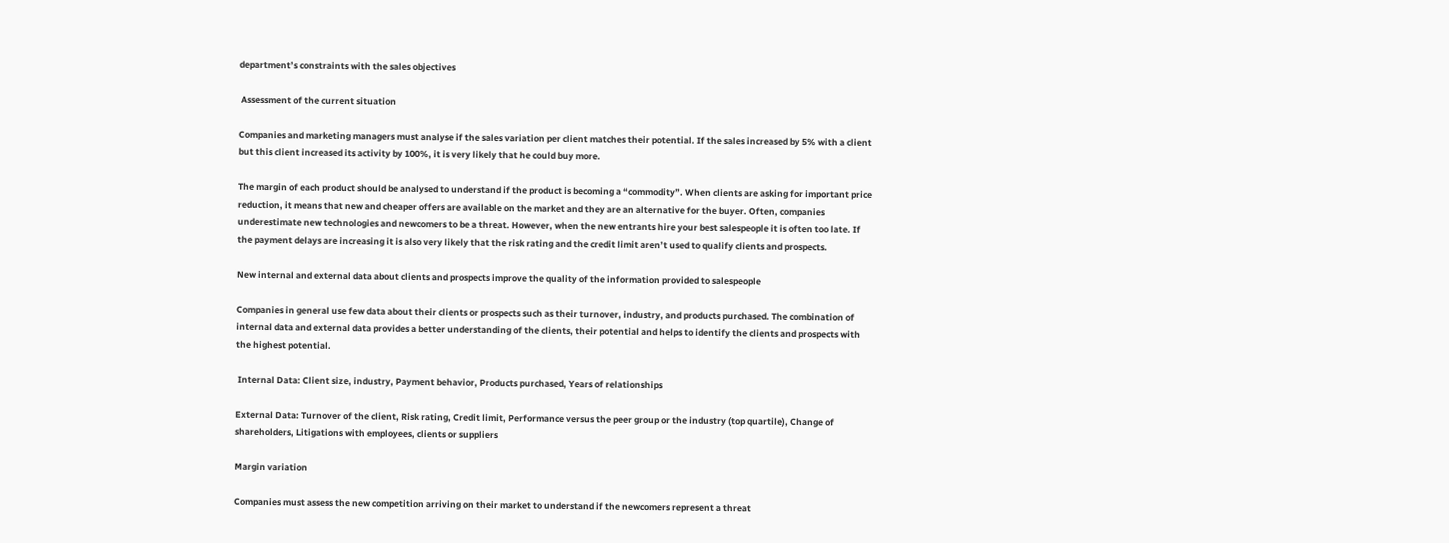department’s constraints with the sales objectives

 Assessment of the current situation

Companies and marketing managers must analyse if the sales variation per client matches their potential. If the sales increased by 5% with a client but this client increased its activity by 100%, it is very likely that he could buy more.

The margin of each product should be analysed to understand if the product is becoming a “commodity”. When clients are asking for important price reduction, it means that new and cheaper offers are available on the market and they are an alternative for the buyer. Often, companies underestimate new technologies and newcomers to be a threat. However, when the new entrants hire your best salespeople it is often too late. If the payment delays are increasing it is also very likely that the risk rating and the credit limit aren’t used to qualify clients and prospects.

New internal and external data about clients and prospects improve the quality of the information provided to salespeople

Companies in general use few data about their clients or prospects such as their turnover, industry, and products purchased. The combination of internal data and external data provides a better understanding of the clients, their potential and helps to identify the clients and prospects with the highest potential.

 Internal Data: Client size, industry, Payment behavior, Products purchased, Years of relationships

External Data: Turnover of the client, Risk rating, Credit limit, Performance versus the peer group or the industry (top quartile), Change of shareholders, Litigations with employees, clients or suppliers

Margin variation

Companies must assess the new competition arriving on their market to understand if the newcomers represent a threat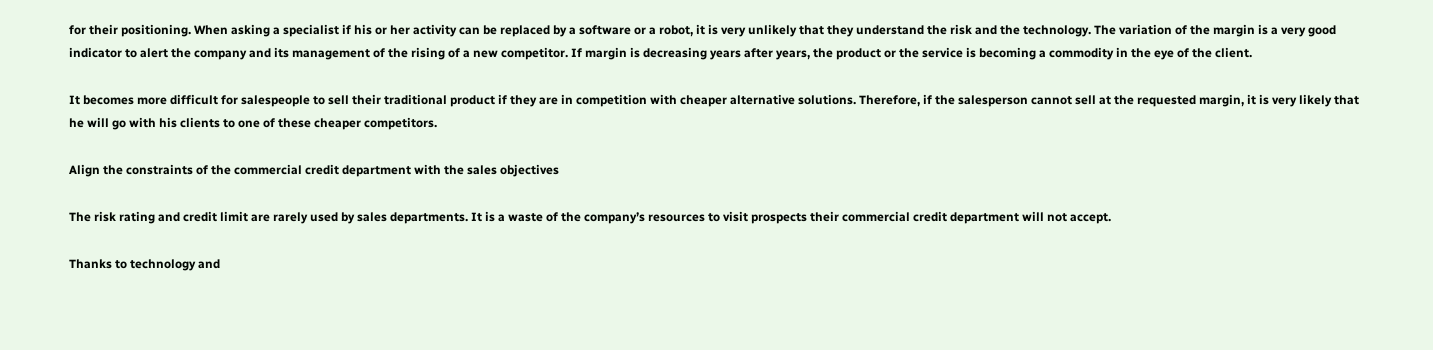for their positioning. When asking a specialist if his or her activity can be replaced by a software or a robot, it is very unlikely that they understand the risk and the technology. The variation of the margin is a very good indicator to alert the company and its management of the rising of a new competitor. If margin is decreasing years after years, the product or the service is becoming a commodity in the eye of the client.

It becomes more difficult for salespeople to sell their traditional product if they are in competition with cheaper alternative solutions. Therefore, if the salesperson cannot sell at the requested margin, it is very likely that he will go with his clients to one of these cheaper competitors.

Align the constraints of the commercial credit department with the sales objectives

The risk rating and credit limit are rarely used by sales departments. It is a waste of the company’s resources to visit prospects their commercial credit department will not accept.

Thanks to technology and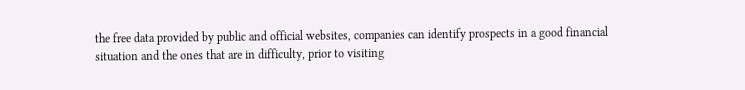the free data provided by public and official websites, companies can identify prospects in a good financial situation and the ones that are in difficulty, prior to visiting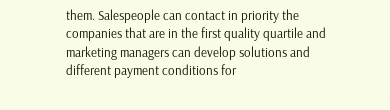them. Salespeople can contact in priority the companies that are in the first quality quartile and marketing managers can develop solutions and different payment conditions for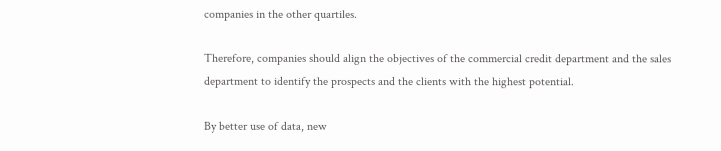companies in the other quartiles.

Therefore, companies should align the objectives of the commercial credit department and the sales department to identify the prospects and the clients with the highest potential.

By better use of data, new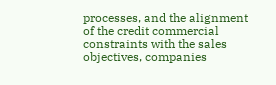processes, and the alignment of the credit commercial constraints with the sales objectives, companies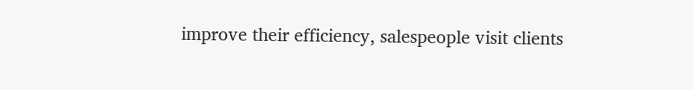improve their efficiency, salespeople visit clients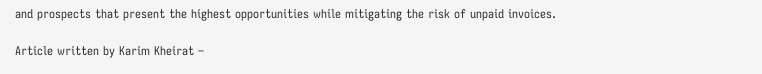and prospects that present the highest opportunities while mitigating the risk of unpaid invoices.

Article written by Karim Kheirat –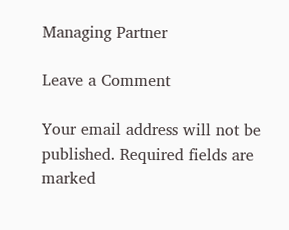Managing Partner

Leave a Comment

Your email address will not be published. Required fields are marked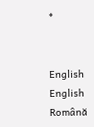*


English English Română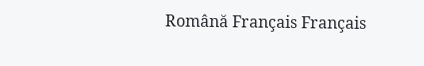Română Français Français